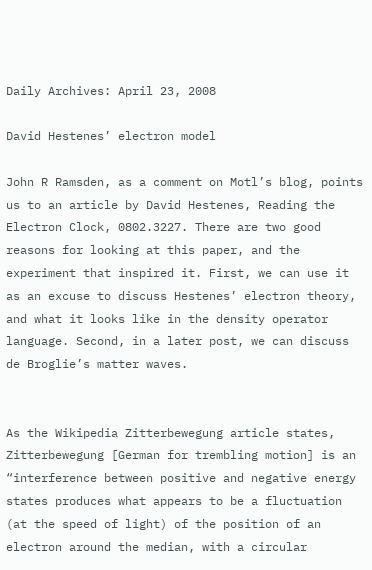Daily Archives: April 23, 2008

David Hestenes’ electron model

John R Ramsden, as a comment on Motl’s blog, points us to an article by David Hestenes, Reading the Electron Clock, 0802.3227. There are two good reasons for looking at this paper, and the experiment that inspired it. First, we can use it as an excuse to discuss Hestenes’ electron theory, and what it looks like in the density operator language. Second, in a later post, we can discuss de Broglie’s matter waves.


As the Wikipedia Zitterbewegung article states, Zitterbewegung [German for trembling motion] is an “interference between positive and negative energy states produces what appears to be a fluctuation (at the speed of light) of the position of an electron around the median, with a circular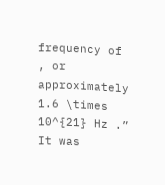frequency of , or approximately 1.6 \times 10^{21} Hz .” It was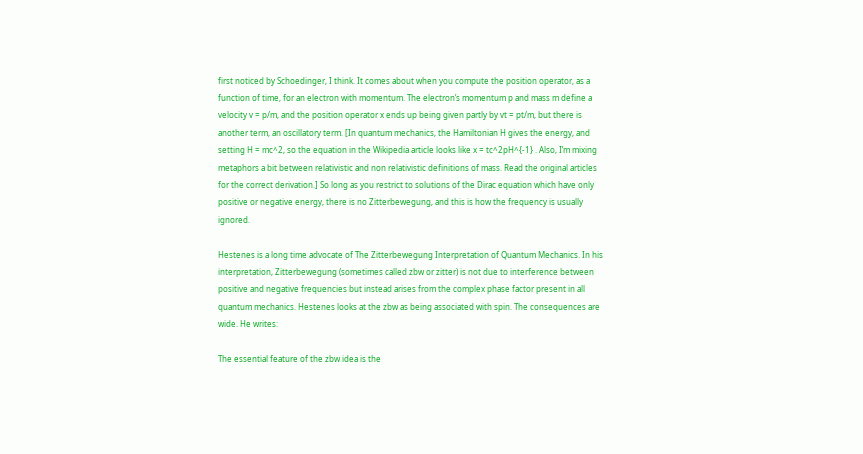first noticed by Schoedinger, I think. It comes about when you compute the position operator, as a function of time, for an electron with momentum. The electron’s momentum p and mass m define a velocity v = p/m, and the position operator x ends up being given partly by vt = pt/m, but there is another term, an oscillatory term. [In quantum mechanics, the Hamiltonian H gives the energy, and setting H = mc^2, so the equation in the Wikipedia article looks like x = tc^2pH^{-1} . Also, I’m mixing metaphors a bit between relativistic and non relativistic definitions of mass. Read the original articles for the correct derivation.] So long as you restrict to solutions of the Dirac equation which have only positive or negative energy, there is no Zitterbewegung, and this is how the frequency is usually ignored.

Hestenes is a long time advocate of The Zitterbewegung Interpretation of Quantum Mechanics. In his interpretation, Zitterbewegung (sometimes called zbw or zitter) is not due to interference between positive and negative frequencies but instead arises from the complex phase factor present in all quantum mechanics. Hestenes looks at the zbw as being associated with spin. The consequences are wide. He writes:

The essential feature of the zbw idea is the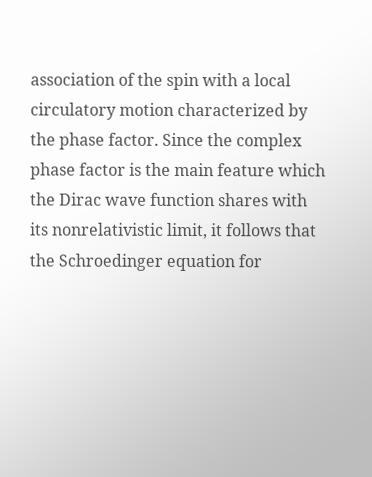association of the spin with a local circulatory motion characterized by the phase factor. Since the complex phase factor is the main feature which the Dirac wave function shares with its nonrelativistic limit, it follows that the Schroedinger equation for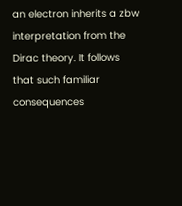an electron inherits a zbw interpretation from the Dirac theory. It follows that such familiar consequences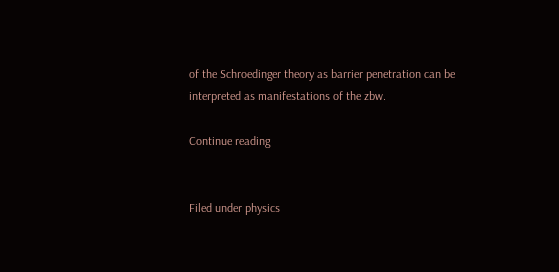of the Schroedinger theory as barrier penetration can be interpreted as manifestations of the zbw.

Continue reading


Filed under physics